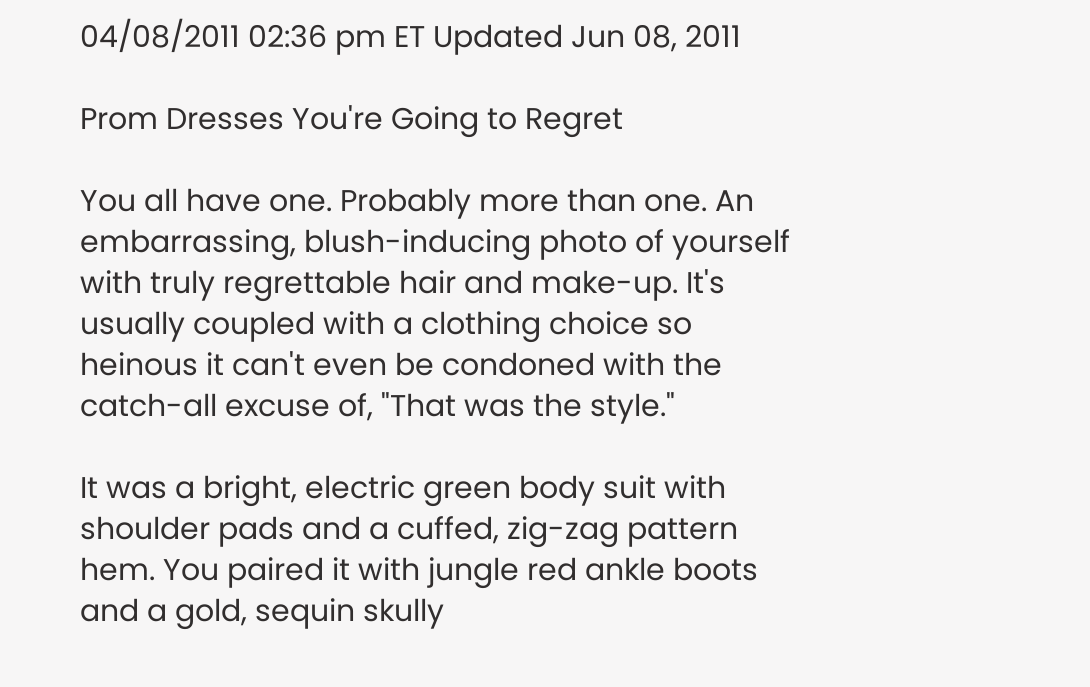04/08/2011 02:36 pm ET Updated Jun 08, 2011

Prom Dresses You're Going to Regret

You all have one. Probably more than one. An embarrassing, blush-inducing photo of yourself with truly regrettable hair and make-up. It's usually coupled with a clothing choice so heinous it can't even be condoned with the catch-all excuse of, "That was the style."

It was a bright, electric green body suit with shoulder pads and a cuffed, zig-zag pattern hem. You paired it with jungle red ankle boots and a gold, sequin skully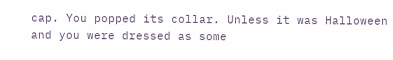cap. You popped its collar. Unless it was Halloween and you were dressed as some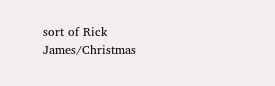sort of Rick James/Christmas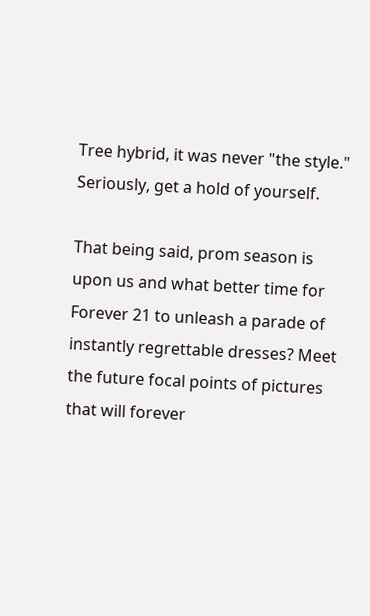Tree hybrid, it was never "the style." Seriously, get a hold of yourself.

That being said, prom season is upon us and what better time for Forever 21 to unleash a parade of instantly regrettable dresses? Meet the future focal points of pictures that will forever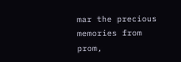mar the precious memories from prom,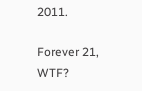2011.

Forever 21, WTF?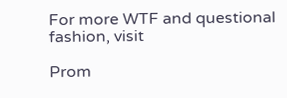For more WTF and questional fashion, visit

Prom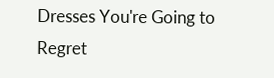Dresses You're Going to Regret